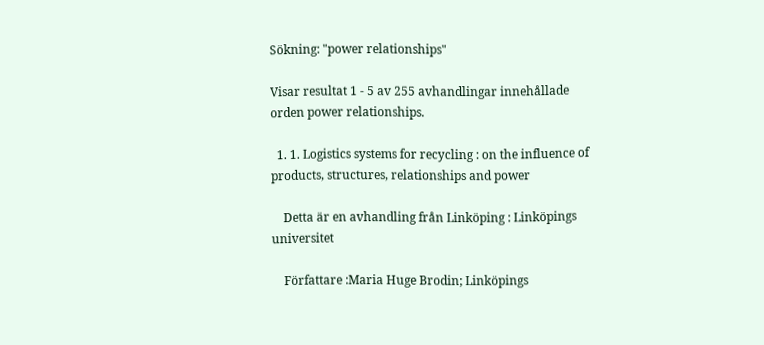Sökning: "power relationships"

Visar resultat 1 - 5 av 255 avhandlingar innehållade orden power relationships.

  1. 1. Logistics systems for recycling : on the influence of products, structures, relationships and power

    Detta är en avhandling från Linköping : Linköpings universitet

    Författare :Maria Huge Brodin; Linköpings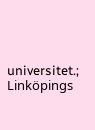universitet.; Linköpings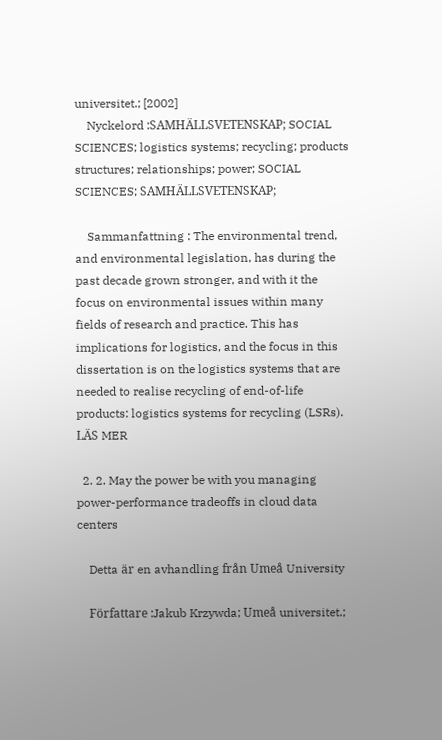universitet.; [2002]
    Nyckelord :SAMHÄLLSVETENSKAP; SOCIAL SCIENCES; logistics systems; recycling; products structures; relationships; power; SOCIAL SCIENCES; SAMHÄLLSVETENSKAP;

    Sammanfattning : The environmental trend, and environmental legislation, has during the past decade grown stronger, and with it the focus on environmental issues within many fields of research and practice. This has implications for logistics, and the focus in this dissertation is on the logistics systems that are needed to realise recycling of end-of-life products: logistics systems for recycling (LSRs). LÄS MER

  2. 2. May the power be with you managing power-performance tradeoffs in cloud data centers

    Detta är en avhandling från Umeå University

    Författare :Jakub Krzywda; Umeå universitet.;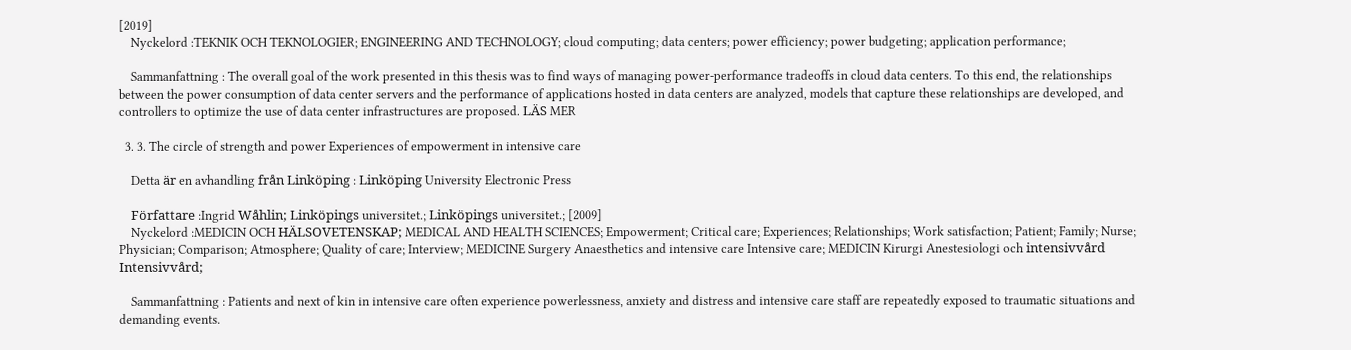[2019]
    Nyckelord :TEKNIK OCH TEKNOLOGIER; ENGINEERING AND TECHNOLOGY; cloud computing; data centers; power efficiency; power budgeting; application performance;

    Sammanfattning : The overall goal of the work presented in this thesis was to find ways of managing power-performance tradeoffs in cloud data centers. To this end, the relationships between the power consumption of data center servers and the performance of applications hosted in data centers are analyzed, models that capture these relationships are developed, and controllers to optimize the use of data center infrastructures are proposed. LÄS MER

  3. 3. The circle of strength and power Experiences of empowerment in intensive care

    Detta är en avhandling från Linköping : Linköping University Electronic Press

    Författare :Ingrid Wåhlin; Linköpings universitet.; Linköpings universitet.; [2009]
    Nyckelord :MEDICIN OCH HÄLSOVETENSKAP; MEDICAL AND HEALTH SCIENCES; Empowerment; Critical care; Experiences; Relationships; Work satisfaction; Patient; Family; Nurse; Physician; Comparison; Atmosphere; Quality of care; Interview; MEDICINE Surgery Anaesthetics and intensive care Intensive care; MEDICIN Kirurgi Anestesiologi och intensivvård Intensivvård;

    Sammanfattning : Patients and next of kin in intensive care often experience powerlessness, anxiety and distress and intensive care staff are repeatedly exposed to traumatic situations and demanding events.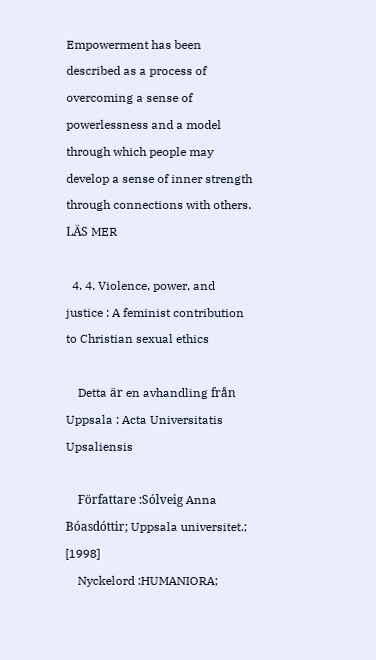Empowerment has been described as a process of overcoming a sense of powerlessness and a model through which people may develop a sense of inner strength through connections with others. LÄS MER

  4. 4. Violence, power, and justice : A feminist contribution to Christian sexual ethics

    Detta är en avhandling från Uppsala : Acta Universitatis Upsaliensis

    Författare :Sólveig Anna Bóasdóttir; Uppsala universitet.; [1998]
    Nyckelord :HUMANIORA;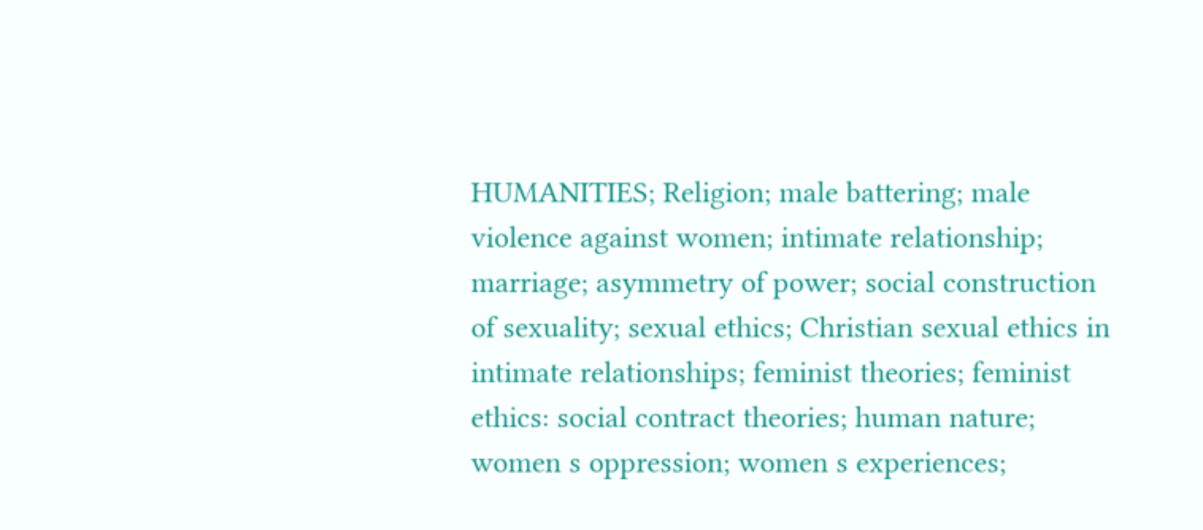HUMANITIES; Religion; male battering; male violence against women; intimate relationship; marriage; asymmetry of power; social construction of sexuality; sexual ethics; Christian sexual ethics in intimate relationships; feminist theories; feminist ethics: social contract theories; human nature; women s oppression; women s experiences;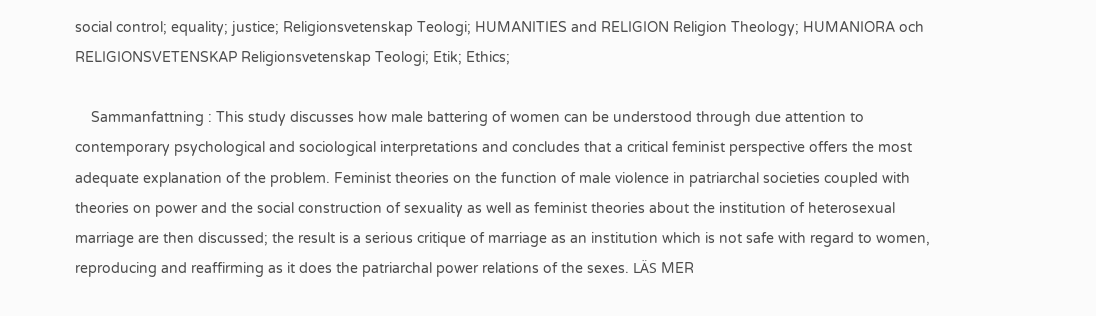social control; equality; justice; Religionsvetenskap Teologi; HUMANITIES and RELIGION Religion Theology; HUMANIORA och RELIGIONSVETENSKAP Religionsvetenskap Teologi; Etik; Ethics;

    Sammanfattning : This study discusses how male battering of women can be understood through due attention to contemporary psychological and sociological interpretations and concludes that a critical feminist perspective offers the most adequate explanation of the problem. Feminist theories on the function of male violence in patriarchal societies coupled with theories on power and the social construction of sexuality as well as feminist theories about the institution of heterosexual marriage are then discussed; the result is a serious critique of marriage as an institution which is not safe with regard to women, reproducing and reaffirming as it does the patriarchal power relations of the sexes. LÄS MER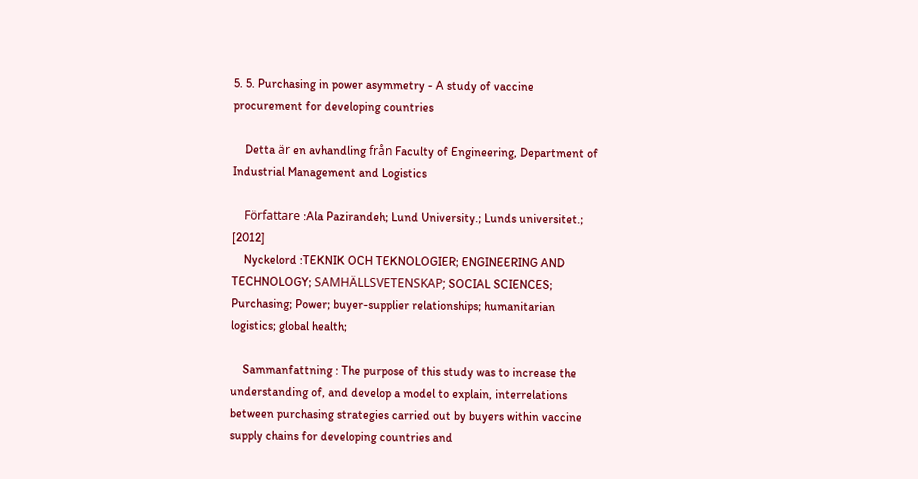5. 5. Purchasing in power asymmetry - A study of vaccine procurement for developing countries

    Detta är en avhandling från Faculty of Engineering, Department of Industrial Management and Logistics

    Författare :Ala Pazirandeh; Lund University.; Lunds universitet.; [2012]
    Nyckelord :TEKNIK OCH TEKNOLOGIER; ENGINEERING AND TECHNOLOGY; SAMHÄLLSVETENSKAP; SOCIAL SCIENCES; Purchasing; Power; buyer-supplier relationships; humanitarian logistics; global health;

    Sammanfattning : The purpose of this study was to increase the understanding of, and develop a model to explain, interrelations between purchasing strategies carried out by buyers within vaccine supply chains for developing countries and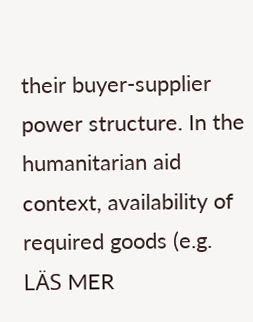their buyer-supplier power structure. In the humanitarian aid context, availability of required goods (e.g. LÄS MER